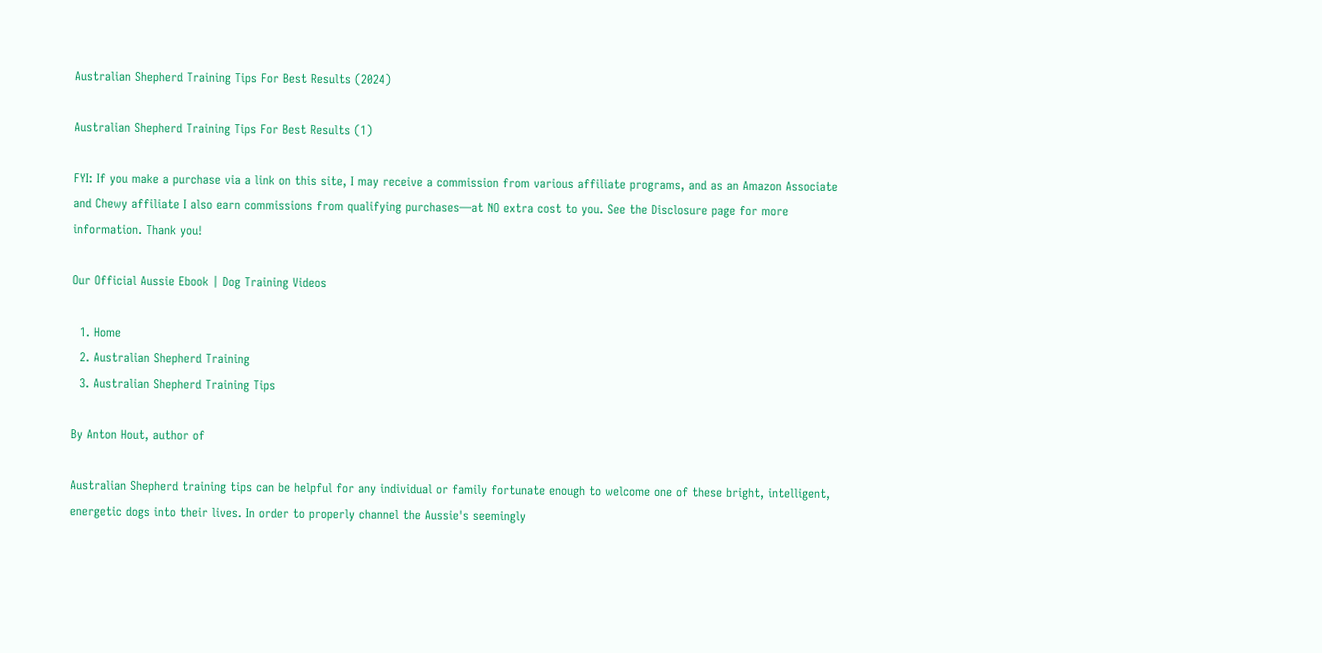Australian Shepherd Training Tips For Best Results (2024)

Australian Shepherd Training Tips For Best Results (1)

FYI: If you make a purchase via a link on this site, I may receive a commission from various affiliate programs, and as an Amazon Associate and Chewy affiliate I also earn commissions from qualifying purchases—at NO extra cost to you. See the Disclosure page for more information. Thank you!

Our Official Aussie Ebook | Dog Training Videos

  1. Home
  2. Australian Shepherd Training
  3. Australian Shepherd Training Tips

By Anton Hout, author of

Australian Shepherd training tips can be helpful for any individual or family fortunate enough to welcome one of these bright, intelligent, energetic dogs into their lives. In order to properly channel the Aussie's seemingly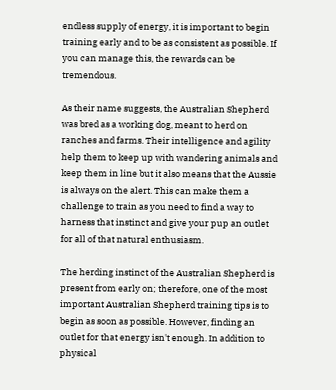endless supply of energy, it is important to begin training early and to be as consistent as possible. If you can manage this, the rewards can be tremendous.

As their name suggests, the Australian Shepherd was bred as a working dog, meant to herd on ranches and farms. Their intelligence and agility help them to keep up with wandering animals and keep them in line but it also means that the Aussie is always on the alert. This can make them a challenge to train as you need to find a way to harness that instinct and give your pup an outlet for all of that natural enthusiasm.

The herding instinct of the Australian Shepherd is present from early on; therefore, one of the most important Australian Shepherd training tips is to begin as soon as possible. However, finding an outlet for that energy isn't enough. In addition to physical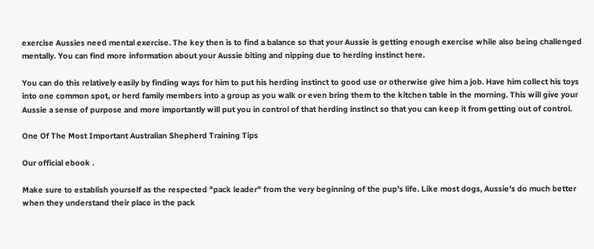exercise Aussies need mental exercise. The key then is to find a balance so that your Aussie is getting enough exercise while also being challenged mentally. You can find more information about your Aussie biting and nipping due to herding instinct here.

You can do this relatively easily by finding ways for him to put his herding instinct to good use or otherwise give him a job. Have him collect his toys into one common spot, or herd family members into a group as you walk or even bring them to the kitchen table in the morning. This will give your Aussie a sense of purpose and more importantly will put you in control of that herding instinct so that you can keep it from getting out of control.

One Of The Most Important Australian Shepherd Training Tips

Our official ebook .

Make sure to establish yourself as the respected "pack leader" from the very beginning of the pup's life. Like most dogs, Aussie's do much better when they understand their place in the pack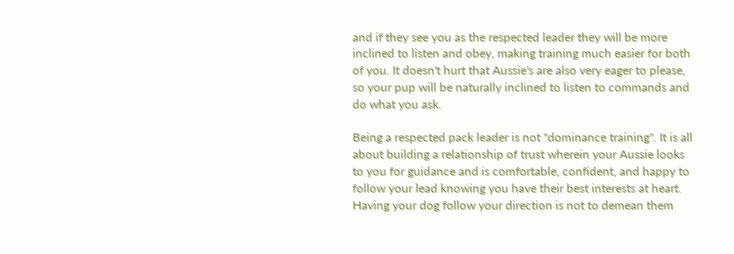and if they see you as the respected leader they will be more inclined to listen and obey, making training much easier for both of you. It doesn't hurt that Aussie's are also very eager to please, so your pup will be naturally inclined to listen to commands and do what you ask.

Being a respected pack leader is not "dominance training". It is all about building a relationship of trust wherein your Aussie looks to you for guidance and is comfortable, confident, and happy to follow your lead knowing you have their best interests at heart. Having your dog follow your direction is not to demean them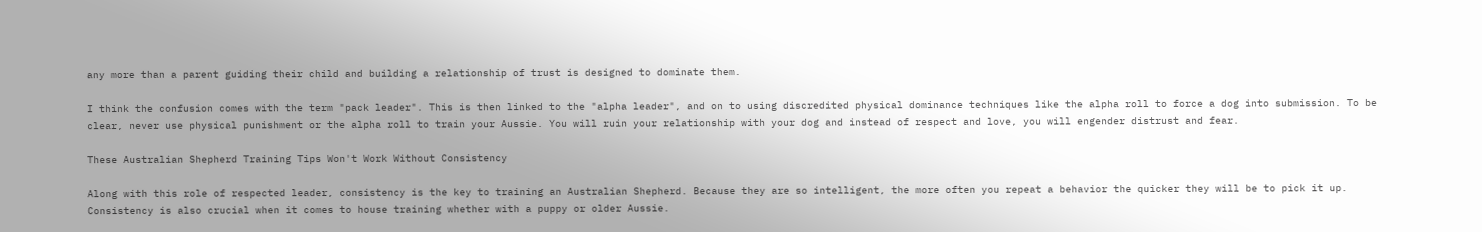any more than a parent guiding their child and building a relationship of trust is designed to dominate them.

I think the confusion comes with the term "pack leader". This is then linked to the "alpha leader", and on to using discredited physical dominance techniques like the alpha roll to force a dog into submission. To be clear, never use physical punishment or the alpha roll to train your Aussie. You will ruin your relationship with your dog and instead of respect and love, you will engender distrust and fear.

These Australian Shepherd Training Tips Won't Work Without Consistency

Along with this role of respected leader, consistency is the key to training an Australian Shepherd. Because they are so intelligent, the more often you repeat a behavior the quicker they will be to pick it up. Consistency is also crucial when it comes to house training whether with a puppy or older Aussie.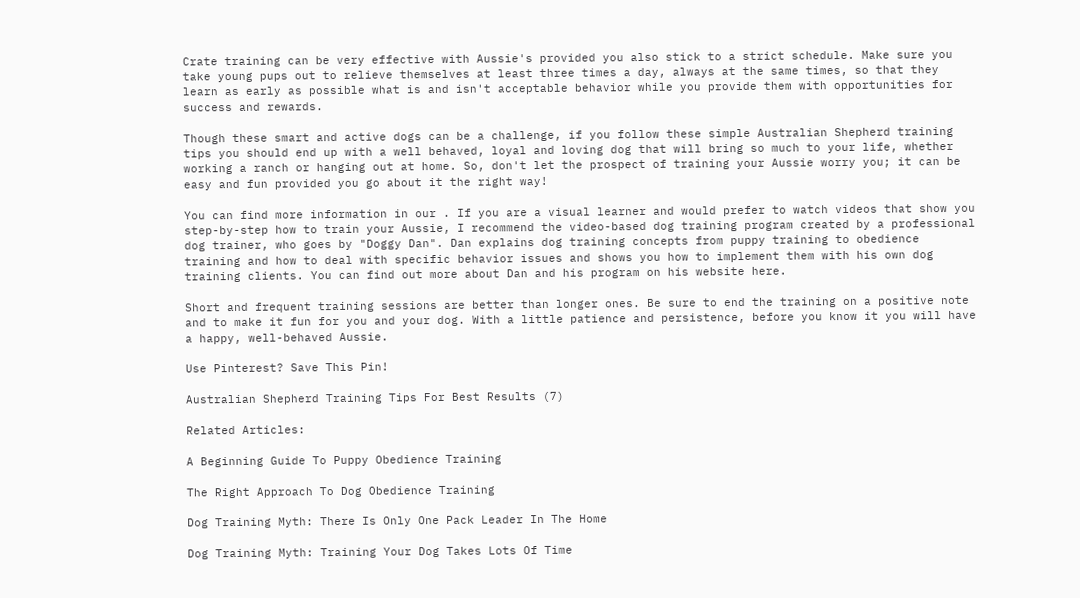Crate training can be very effective with Aussie's provided you also stick to a strict schedule. Make sure you take young pups out to relieve themselves at least three times a day, always at the same times, so that they learn as early as possible what is and isn't acceptable behavior while you provide them with opportunities for success and rewards.

Though these smart and active dogs can be a challenge, if you follow these simple Australian Shepherd training tips you should end up with a well behaved, loyal and loving dog that will bring so much to your life, whether working a ranch or hanging out at home. So, don't let the prospect of training your Aussie worry you; it can be easy and fun provided you go about it the right way!

You can find more information in our . If you are a visual learner and would prefer to watch videos that show you step-by-step how to train your Aussie, I recommend the video-based dog training program created by a professional dog trainer, who goes by "Doggy Dan". Dan explains dog training concepts from puppy training to obedience training and how to deal with specific behavior issues and shows you how to implement them with his own dog training clients. You can find out more about Dan and his program on his website here.

Short and frequent training sessions are better than longer ones. Be sure to end the training on a positive note and to make it fun for you and your dog. With a little patience and persistence, before you know it you will have a happy, well-behaved Aussie.

Use Pinterest? Save This Pin!

Australian Shepherd Training Tips For Best Results (7)

Related Articles:

A Beginning Guide To Puppy Obedience Training

The Right Approach To Dog Obedience Training

Dog Training Myth: There Is Only One Pack Leader In The Home

Dog Training Myth: Training Your Dog Takes Lots Of Time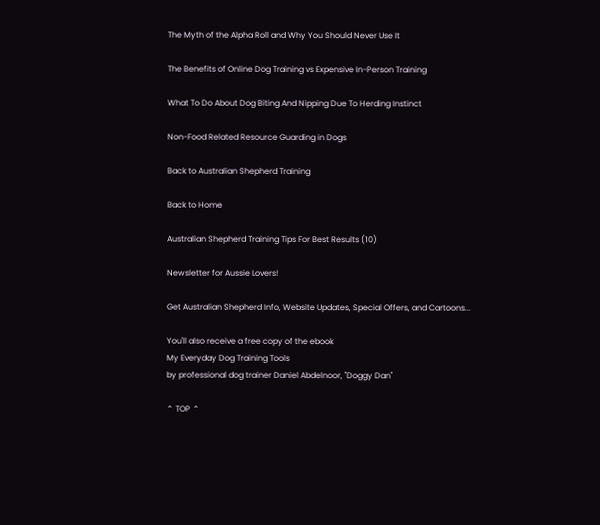The Myth of the Alpha Roll and Why You Should Never Use It

The Benefits of Online Dog Training vs Expensive In-Person Training

What To Do About Dog Biting And Nipping Due To Herding Instinct

Non-Food Related Resource Guarding in Dogs

Back to Australian Shepherd Training

Back to Home

Australian Shepherd Training Tips For Best Results (10)

Newsletter for Aussie Lovers!

Get Australian Shepherd Info, Website Updates, Special Offers, and Cartoons...

You'll also receive a free copy of the ebook
My Everyday Dog Training Tools
by professional dog trainer Daniel Abdelnoor, "Doggy Dan"

⌃ TOP ⌃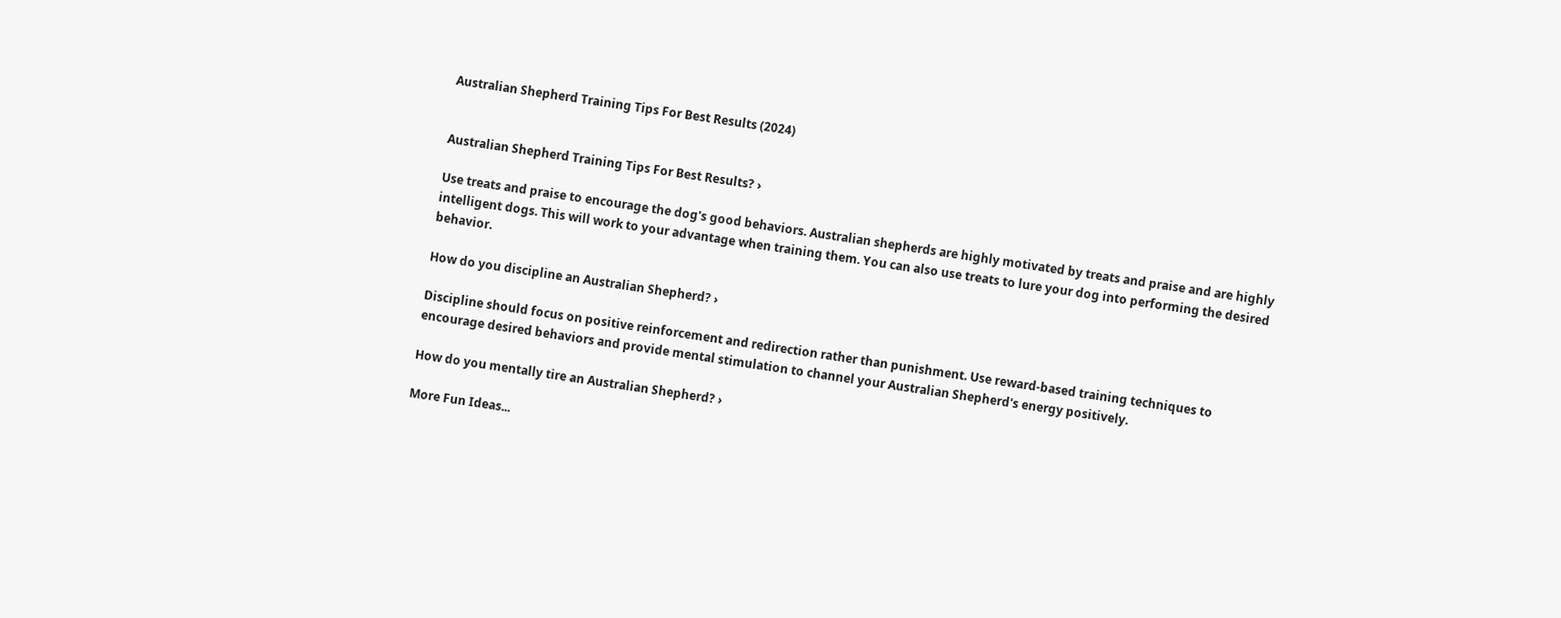Australian Shepherd Training Tips For Best Results (2024)


Australian Shepherd Training Tips For Best Results? ›

Use treats and praise to encourage the dog's good behaviors. Australian shepherds are highly motivated by treats and praise and are highly intelligent dogs. This will work to your advantage when training them. You can also use treats to lure your dog into performing the desired behavior.

How do you discipline an Australian Shepherd? ›

Discipline should focus on positive reinforcement and redirection rather than punishment. Use reward-based training techniques to encourage desired behaviors and provide mental stimulation to channel your Australian Shepherd's energy positively.

How do you mentally tire an Australian Shepherd? ›

More Fun Ideas...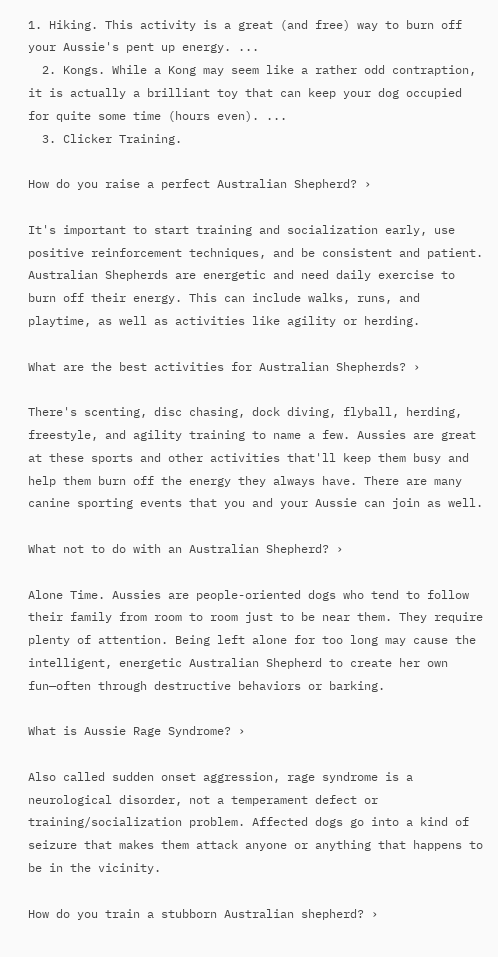1. Hiking. This activity is a great (and free) way to burn off your Aussie's pent up energy. ...
  2. Kongs. While a Kong may seem like a rather odd contraption, it is actually a brilliant toy that can keep your dog occupied for quite some time (hours even). ...
  3. Clicker Training.

How do you raise a perfect Australian Shepherd? ›

It's important to start training and socialization early, use positive reinforcement techniques, and be consistent and patient. Australian Shepherds are energetic and need daily exercise to burn off their energy. This can include walks, runs, and playtime, as well as activities like agility or herding.

What are the best activities for Australian Shepherds? ›

There's scenting, disc chasing, dock diving, flyball, herding, freestyle, and agility training to name a few. Aussies are great at these sports and other activities that'll keep them busy and help them burn off the energy they always have. There are many canine sporting events that you and your Aussie can join as well.

What not to do with an Australian Shepherd? ›

Alone Time. Aussies are people-oriented dogs who tend to follow their family from room to room just to be near them. They require plenty of attention. Being left alone for too long may cause the intelligent, energetic Australian Shepherd to create her own fun—often through destructive behaviors or barking.

What is Aussie Rage Syndrome? ›

Also called sudden onset aggression, rage syndrome is a neurological disorder, not a temperament defect or training/socialization problem. Affected dogs go into a kind of seizure that makes them attack anyone or anything that happens to be in the vicinity.

How do you train a stubborn Australian shepherd? ›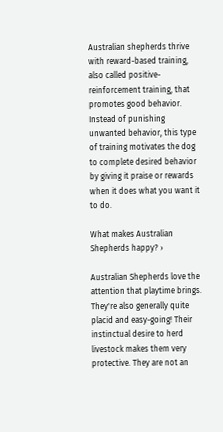Australian shepherds thrive with reward-based training, also called positive-reinforcement training, that promotes good behavior. Instead of punishing unwanted behavior, this type of training motivates the dog to complete desired behavior by giving it praise or rewards when it does what you want it to do.

What makes Australian Shepherds happy? ›

Australian Shepherds love the attention that playtime brings. They're also generally quite placid and easy-going! Their instinctual desire to herd livestock makes them very protective. They are not an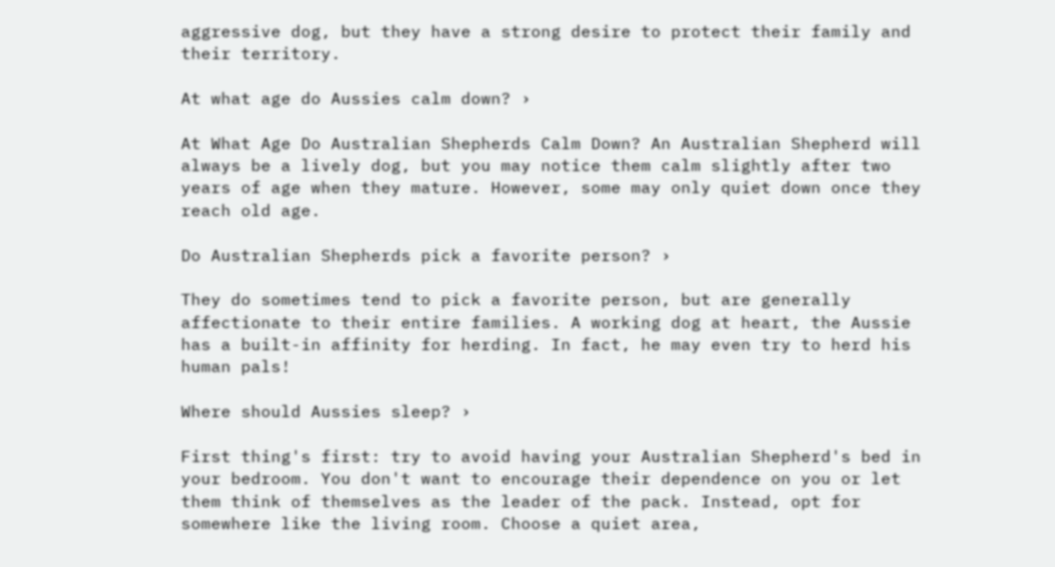aggressive dog, but they have a strong desire to protect their family and their territory.

At what age do Aussies calm down? ›

At What Age Do Australian Shepherds Calm Down? An Australian Shepherd will always be a lively dog, but you may notice them calm slightly after two years of age when they mature. However, some may only quiet down once they reach old age.

Do Australian Shepherds pick a favorite person? ›

They do sometimes tend to pick a favorite person, but are generally affectionate to their entire families. A working dog at heart, the Aussie has a built-in affinity for herding. In fact, he may even try to herd his human pals!

Where should Aussies sleep? ›

First thing's first: try to avoid having your Australian Shepherd's bed in your bedroom. You don't want to encourage their dependence on you or let them think of themselves as the leader of the pack. Instead, opt for somewhere like the living room. Choose a quiet area,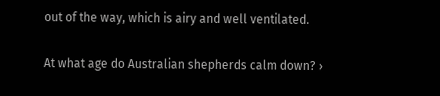out of the way, which is airy and well ventilated.

At what age do Australian shepherds calm down? ›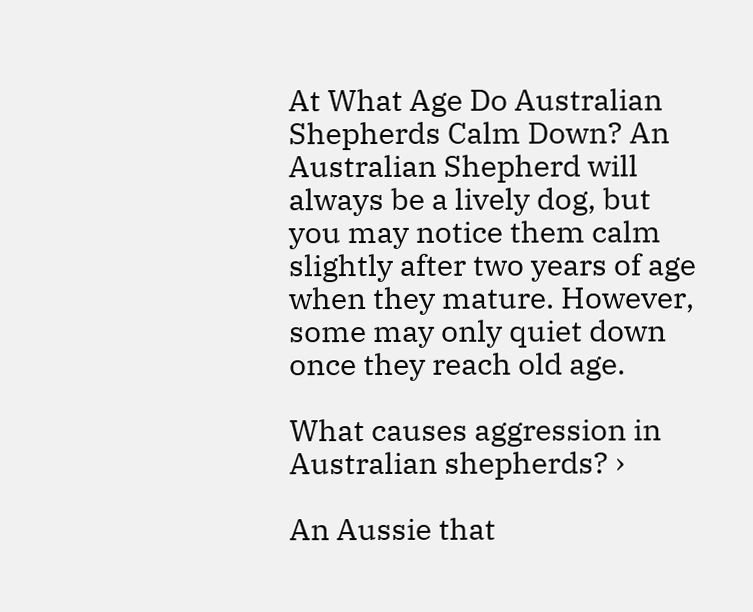At What Age Do Australian Shepherds Calm Down? An Australian Shepherd will always be a lively dog, but you may notice them calm slightly after two years of age when they mature. However, some may only quiet down once they reach old age.

What causes aggression in Australian shepherds? ›

An Aussie that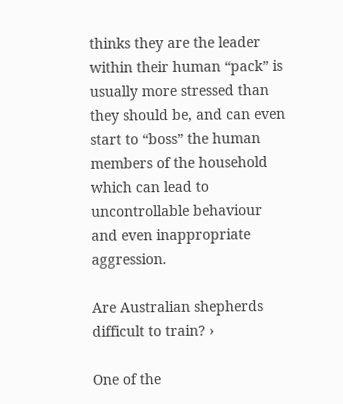thinks they are the leader within their human “pack” is usually more stressed than they should be, and can even start to “boss” the human members of the household which can lead to uncontrollable behaviour and even inappropriate aggression.

Are Australian shepherds difficult to train? ›

One of the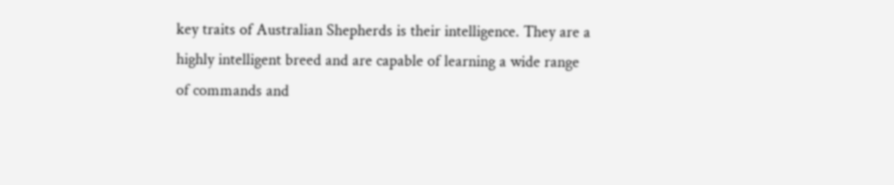key traits of Australian Shepherds is their intelligence. They are a highly intelligent breed and are capable of learning a wide range of commands and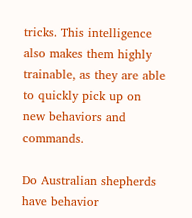tricks. This intelligence also makes them highly trainable, as they are able to quickly pick up on new behaviors and commands.

Do Australian shepherds have behavior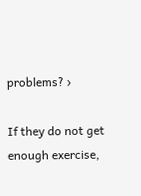problems? ›

If they do not get enough exercise,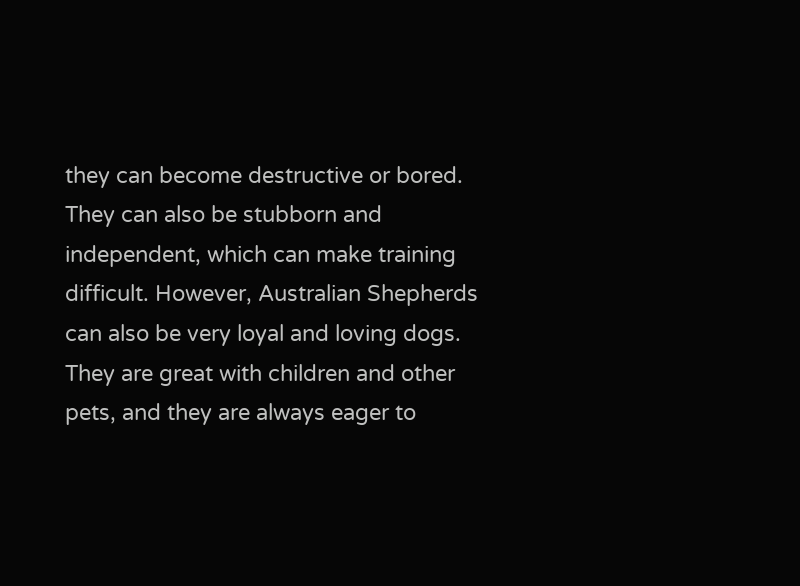they can become destructive or bored. They can also be stubborn and independent, which can make training difficult. However, Australian Shepherds can also be very loyal and loving dogs. They are great with children and other pets, and they are always eager to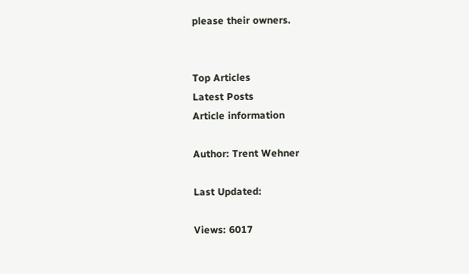please their owners.


Top Articles
Latest Posts
Article information

Author: Trent Wehner

Last Updated:

Views: 6017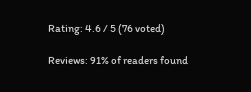Rating: 4.6 / 5 (76 voted)

Reviews: 91% of readers found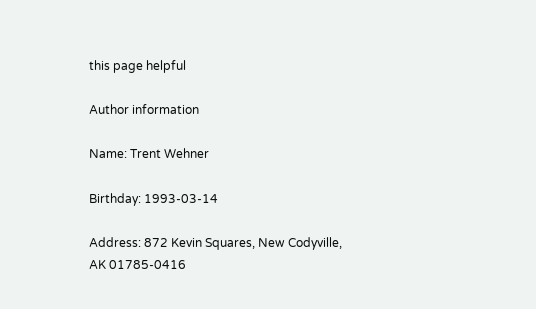this page helpful

Author information

Name: Trent Wehner

Birthday: 1993-03-14

Address: 872 Kevin Squares, New Codyville, AK 01785-0416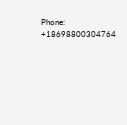Phone: +18698800304764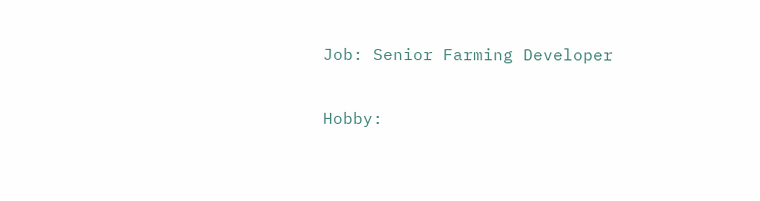Job: Senior Farming Developer

Hobby: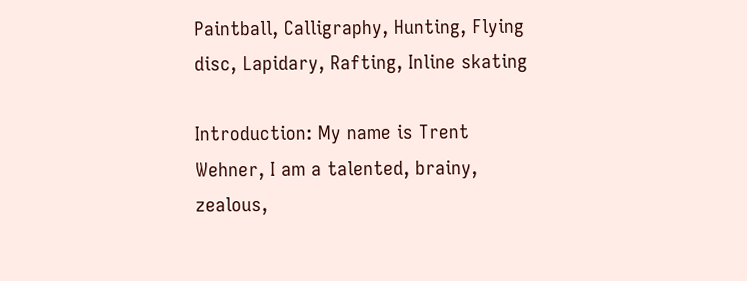Paintball, Calligraphy, Hunting, Flying disc, Lapidary, Rafting, Inline skating

Introduction: My name is Trent Wehner, I am a talented, brainy, zealous,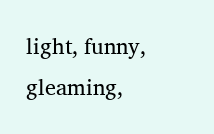light, funny, gleaming,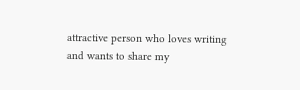attractive person who loves writing and wants to share my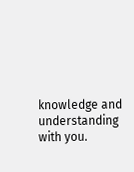knowledge and understanding with you.